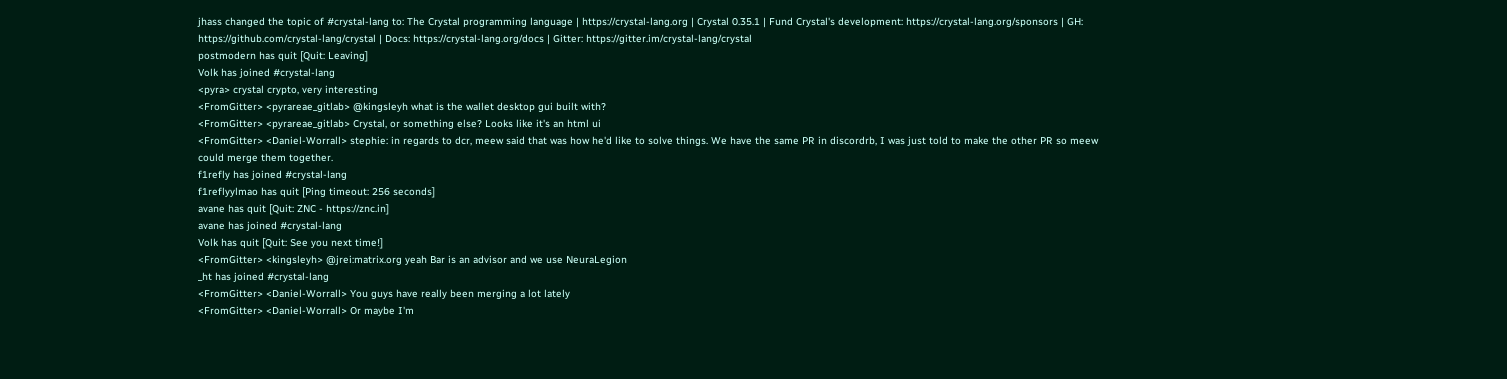jhass changed the topic of #crystal-lang to: The Crystal programming language | https://crystal-lang.org | Crystal 0.35.1 | Fund Crystal's development: https://crystal-lang.org/sponsors | GH: https://github.com/crystal-lang/crystal | Docs: https://crystal-lang.org/docs | Gitter: https://gitter.im/crystal-lang/crystal
postmodern has quit [Quit: Leaving]
Volk has joined #crystal-lang
<pyra> crystal crypto, very interesting
<FromGitter> <pyrareae_gitlab> @kingsleyh what is the wallet desktop gui built with?
<FromGitter> <pyrareae_gitlab> Crystal, or something else? Looks like it's an html ui
<FromGitter> <Daniel-Worrall> stephie: in regards to dcr, meew said that was how he'd like to solve things. We have the same PR in discordrb, I was just told to make the other PR so meew could merge them together.
f1refly has joined #crystal-lang
f1reflyylmao has quit [Ping timeout: 256 seconds]
avane has quit [Quit: ZNC - https://znc.in]
avane has joined #crystal-lang
Volk has quit [Quit: See you next time!]
<FromGitter> <kingsleyh> @jrei:matrix.org yeah Bar is an advisor and we use NeuraLegion
_ht has joined #crystal-lang
<FromGitter> <Daniel-Worrall> You guys have really been merging a lot lately
<FromGitter> <Daniel-Worrall> Or maybe I'm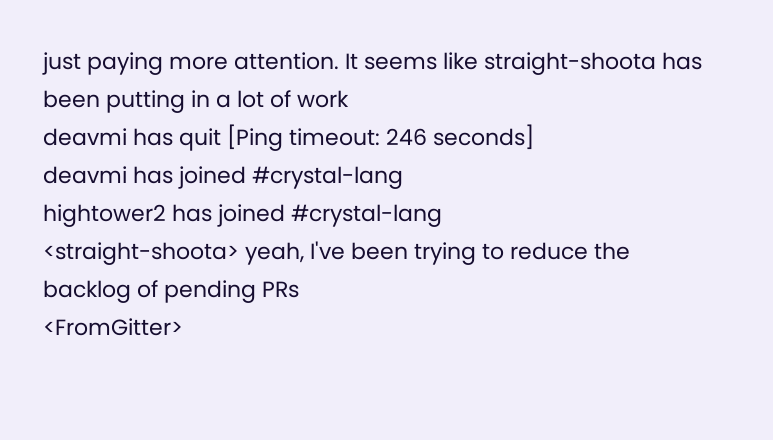just paying more attention. It seems like straight-shoota has been putting in a lot of work
deavmi has quit [Ping timeout: 246 seconds]
deavmi has joined #crystal-lang
hightower2 has joined #crystal-lang
<straight-shoota> yeah, I've been trying to reduce the backlog of pending PRs
<FromGitter>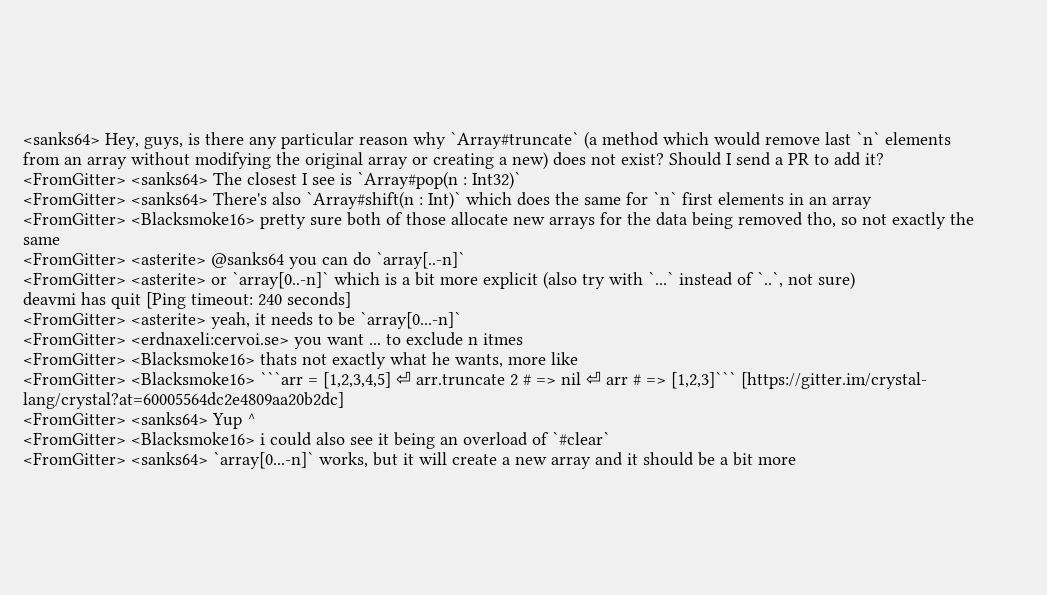<sanks64> Hey, guys, is there any particular reason why `Array#truncate` (a method which would remove last `n` elements from an array without modifying the original array or creating a new) does not exist? Should I send a PR to add it?
<FromGitter> <sanks64> The closest I see is `Array#pop(n : Int32)`
<FromGitter> <sanks64> There's also `Array#shift(n : Int)` which does the same for `n` first elements in an array
<FromGitter> <Blacksmoke16> pretty sure both of those allocate new arrays for the data being removed tho, so not exactly the same
<FromGitter> <asterite> @sanks64 you can do `array[..-n]`
<FromGitter> <asterite> or `array[0..-n]` which is a bit more explicit (also try with `...` instead of `..`, not sure)
deavmi has quit [Ping timeout: 240 seconds]
<FromGitter> <asterite> yeah, it needs to be `array[0...-n]`
<FromGitter> <erdnaxeli:cervoi.se> you want ... to exclude n itmes
<FromGitter> <Blacksmoke16> thats not exactly what he wants, more like
<FromGitter> <Blacksmoke16> ```arr = [1,2,3,4,5] ⏎ arr.truncate 2 # => nil ⏎ arr # => [1,2,3]``` [https://gitter.im/crystal-lang/crystal?at=60005564dc2e4809aa20b2dc]
<FromGitter> <sanks64> Yup ^
<FromGitter> <Blacksmoke16> i could also see it being an overload of `#clear`
<FromGitter> <sanks64> `array[0...-n]` works, but it will create a new array and it should be a bit more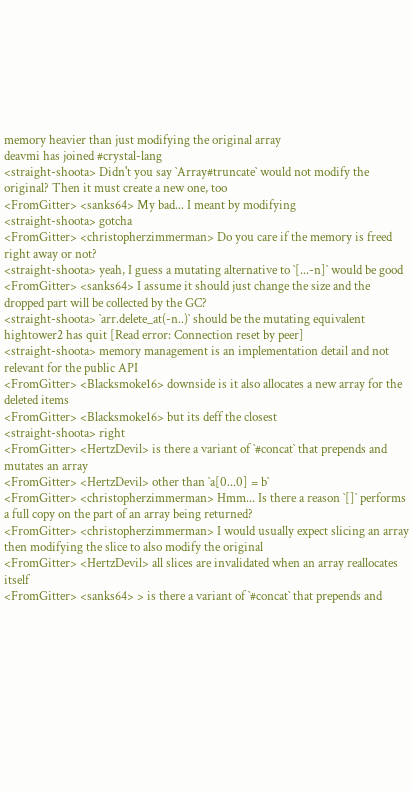memory heavier than just modifying the original array
deavmi has joined #crystal-lang
<straight-shoota> Didn't you say `Array#truncate` would not modify the original? Then it must create a new one, too
<FromGitter> <sanks64> My bad... I meant by modifying
<straight-shoota> gotcha
<FromGitter> <christopherzimmerman> Do you care if the memory is freed right away or not?
<straight-shoota> yeah, I guess a mutating alternative to `[...-n]` would be good
<FromGitter> <sanks64> I assume it should just change the size and the dropped part will be collected by the GC?
<straight-shoota> `arr.delete_at(-n..)` should be the mutating equivalent
hightower2 has quit [Read error: Connection reset by peer]
<straight-shoota> memory management is an implementation detail and not relevant for the public API
<FromGitter> <Blacksmoke16> downside is it also allocates a new array for the deleted items
<FromGitter> <Blacksmoke16> but its deff the closest
<straight-shoota> right
<FromGitter> <HertzDevil> is there a variant of `#concat` that prepends and mutates an array
<FromGitter> <HertzDevil> other than `a[0...0] = b`
<FromGitter> <christopherzimmerman> Hmm... Is there a reason `[]` performs a full copy on the part of an array being returned?
<FromGitter> <christopherzimmerman> I would usually expect slicing an array then modifying the slice to also modify the original
<FromGitter> <HertzDevil> all slices are invalidated when an array reallocates itself
<FromGitter> <sanks64> > is there a variant of `#concat` that prepends and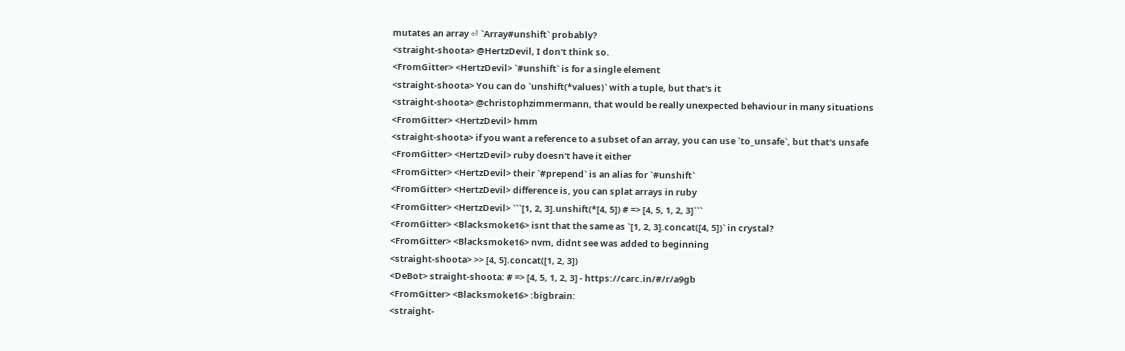mutates an array ⏎ `Array#unshift` probably?
<straight-shoota> @HertzDevil, I don't think so.
<FromGitter> <HertzDevil> `#unshift` is for a single element
<straight-shoota> You can do `unshift(*values)` with a tuple, but that's it
<straight-shoota> @christophzimmermann, that would be really unexpected behaviour in many situations
<FromGitter> <HertzDevil> hmm
<straight-shoota> if you want a reference to a subset of an array, you can use `to_unsafe`, but that's unsafe
<FromGitter> <HertzDevil> ruby doesn't have it either
<FromGitter> <HertzDevil> their `#prepend` is an alias for `#unshift`
<FromGitter> <HertzDevil> difference is, you can splat arrays in ruby
<FromGitter> <HertzDevil> ```[1, 2, 3].unshift(*[4, 5]) # => [4, 5, 1, 2, 3]```
<FromGitter> <Blacksmoke16> isnt that the same as `[1, 2, 3].concat([4, 5])` in crystal?
<FromGitter> <Blacksmoke16> nvm, didnt see was added to beginning
<straight-shoota> >> [4, 5].concat([1, 2, 3])
<DeBot> straight-shoota: # => [4, 5, 1, 2, 3] - https://carc.in/#/r/a9gb
<FromGitter> <Blacksmoke16> :bigbrain:
<straight-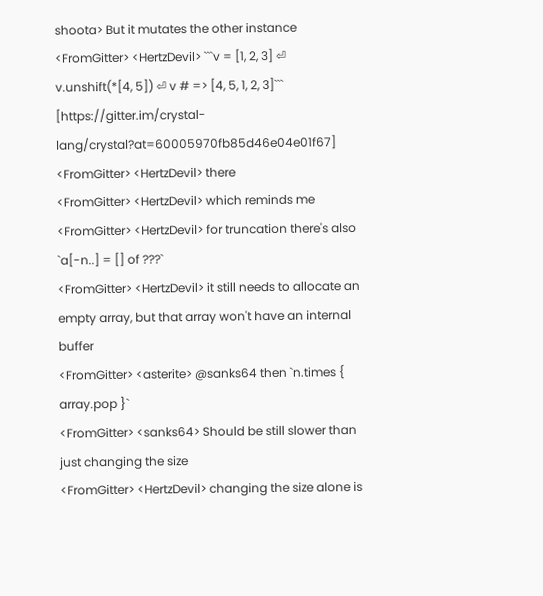shoota> But it mutates the other instance
<FromGitter> <HertzDevil> ```v = [1, 2, 3] ⏎ v.unshift(*[4, 5]) ⏎ v # => [4, 5, 1, 2, 3]``` [https://gitter.im/crystal-lang/crystal?at=60005970fb85d46e04e01f67]
<FromGitter> <HertzDevil> there
<FromGitter> <HertzDevil> which reminds me
<FromGitter> <HertzDevil> for truncation there's also `a[-n..] = [] of ???`
<FromGitter> <HertzDevil> it still needs to allocate an empty array, but that array won't have an internal buffer
<FromGitter> <asterite> @sanks64 then `n.times { array.pop }`
<FromGitter> <sanks64> Should be still slower than just changing the size
<FromGitter> <HertzDevil> changing the size alone is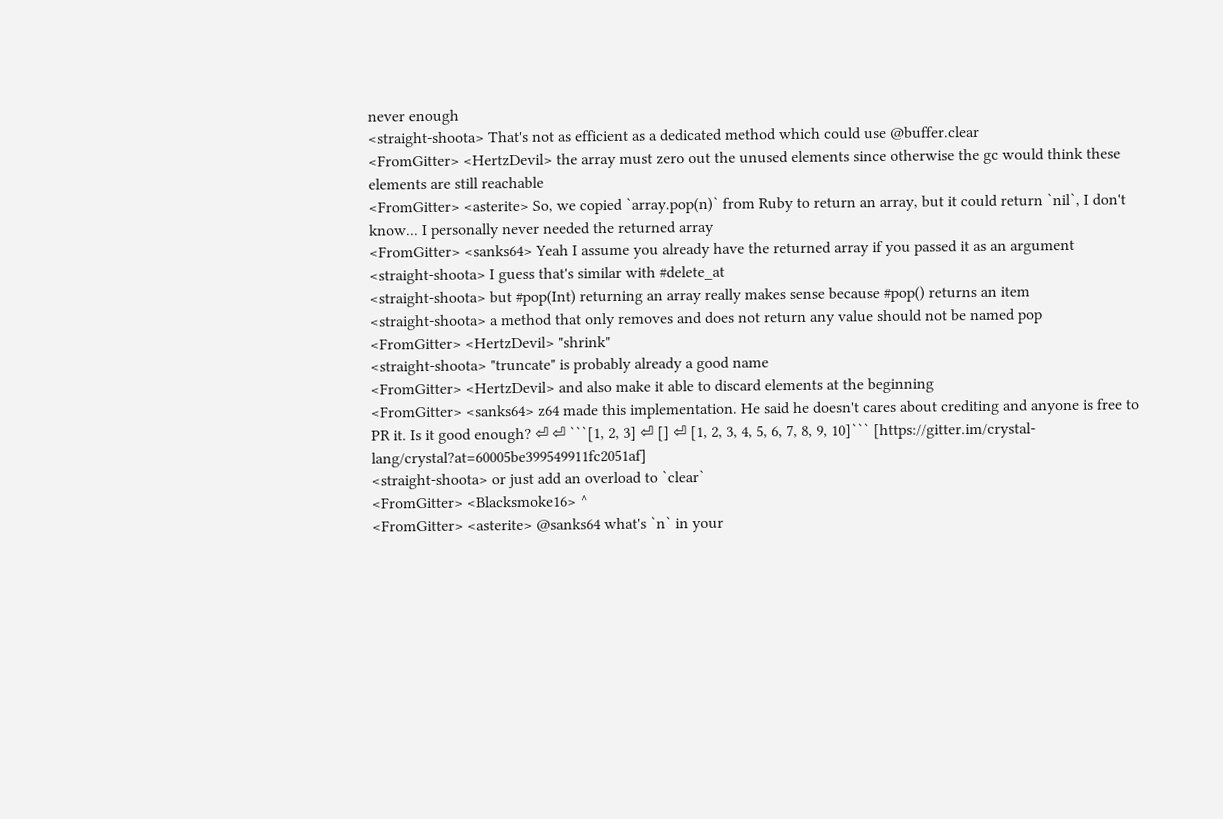never enough
<straight-shoota> That's not as efficient as a dedicated method which could use @buffer.clear
<FromGitter> <HertzDevil> the array must zero out the unused elements since otherwise the gc would think these elements are still reachable
<FromGitter> <asterite> So, we copied `array.pop(n)` from Ruby to return an array, but it could return `nil`, I don't know... I personally never needed the returned array
<FromGitter> <sanks64> Yeah I assume you already have the returned array if you passed it as an argument
<straight-shoota> I guess that's similar with #delete_at
<straight-shoota> but #pop(Int) returning an array really makes sense because #pop() returns an item
<straight-shoota> a method that only removes and does not return any value should not be named pop
<FromGitter> <HertzDevil> "shrink"
<straight-shoota> "truncate" is probably already a good name
<FromGitter> <HertzDevil> and also make it able to discard elements at the beginning
<FromGitter> <sanks64> z64 made this implementation. He said he doesn't cares about crediting and anyone is free to PR it. Is it good enough? ⏎ ⏎ ```[1, 2, 3] ⏎ [] ⏎ [1, 2, 3, 4, 5, 6, 7, 8, 9, 10]``` [https://gitter.im/crystal-lang/crystal?at=60005be399549911fc2051af]
<straight-shoota> or just add an overload to `clear`
<FromGitter> <Blacksmoke16> ^
<FromGitter> <asterite> @sanks64 what's `n` in your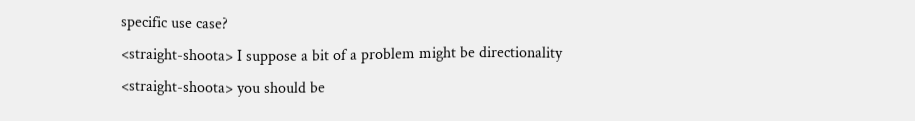specific use case?
<straight-shoota> I suppose a bit of a problem might be directionality
<straight-shoota> you should be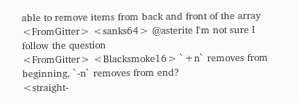able to remove items from back and front of the array
<FromGitter> <sanks64> @asterite I'm not sure I follow the question
<FromGitter> <Blacksmoke16> `+n` removes from beginning, `-n` removes from end?
<straight-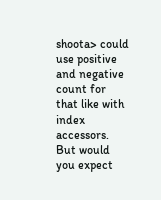shoota> could use positive and negative count for that like with index accessors. But would you expect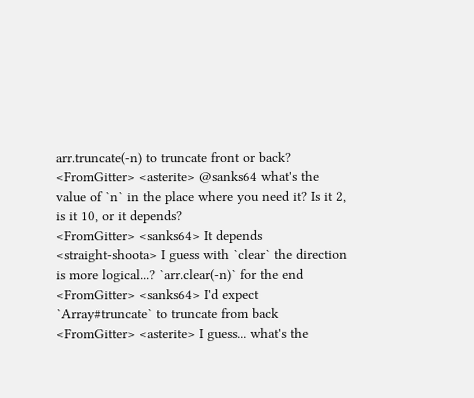arr.truncate(-n) to truncate front or back?
<FromGitter> <asterite> @sanks64 what's the value of `n` in the place where you need it? Is it 2, is it 10, or it depends?
<FromGitter> <sanks64> It depends
<straight-shoota> I guess with `clear` the direction is more logical...? `arr.clear(-n)` for the end
<FromGitter> <sanks64> I'd expect `Array#truncate` to truncate from back
<FromGitter> <asterite> I guess... what's the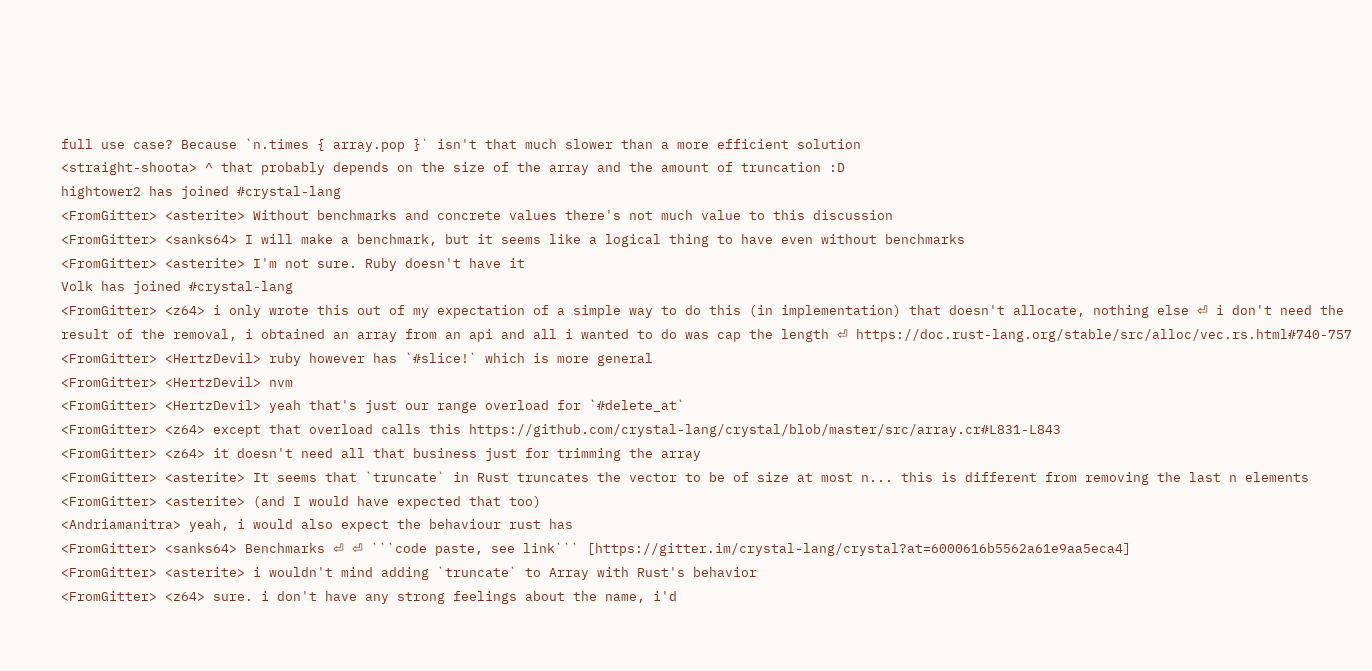full use case? Because `n.times { array.pop }` isn't that much slower than a more efficient solution
<straight-shoota> ^ that probably depends on the size of the array and the amount of truncation :D
hightower2 has joined #crystal-lang
<FromGitter> <asterite> Without benchmarks and concrete values there's not much value to this discussion
<FromGitter> <sanks64> I will make a benchmark, but it seems like a logical thing to have even without benchmarks
<FromGitter> <asterite> I'm not sure. Ruby doesn't have it
Volk has joined #crystal-lang
<FromGitter> <z64> i only wrote this out of my expectation of a simple way to do this (in implementation) that doesn't allocate, nothing else ⏎ i don't need the result of the removal, i obtained an array from an api and all i wanted to do was cap the length ⏎ https://doc.rust-lang.org/stable/src/alloc/vec.rs.html#740-757
<FromGitter> <HertzDevil> ruby however has `#slice!` which is more general
<FromGitter> <HertzDevil> nvm
<FromGitter> <HertzDevil> yeah that's just our range overload for `#delete_at`
<FromGitter> <z64> except that overload calls this https://github.com/crystal-lang/crystal/blob/master/src/array.cr#L831-L843
<FromGitter> <z64> it doesn't need all that business just for trimming the array
<FromGitter> <asterite> It seems that `truncate` in Rust truncates the vector to be of size at most n... this is different from removing the last n elements
<FromGitter> <asterite> (and I would have expected that too)
<Andriamanitra> yeah, i would also expect the behaviour rust has
<FromGitter> <sanks64> Benchmarks ⏎ ⏎ ```code paste, see link``` [https://gitter.im/crystal-lang/crystal?at=6000616b5562a61e9aa5eca4]
<FromGitter> <asterite> i wouldn't mind adding `truncate` to Array with Rust's behavior
<FromGitter> <z64> sure. i don't have any strong feelings about the name, i'd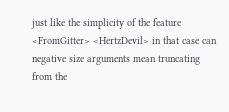just like the simplicity of the feature
<FromGitter> <HertzDevil> in that case can negative size arguments mean truncating from the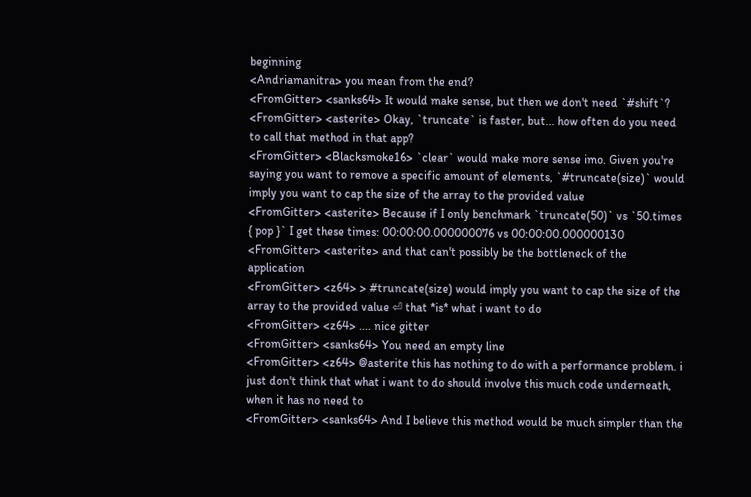beginning
<Andriamanitra> you mean from the end?
<FromGitter> <sanks64> It would make sense, but then we don't need `#shift`?
<FromGitter> <asterite> Okay, `truncate` is faster, but... how often do you need to call that method in that app?
<FromGitter> <Blacksmoke16> `clear` would make more sense imo. Given you're saying you want to remove a specific amount of elements, `#truncate(size)` would imply you want to cap the size of the array to the provided value
<FromGitter> <asterite> Because if I only benchmark `truncate(50)` vs `50.times { pop }` I get these times: 00:00:00.000000076 vs 00:00:00.000000130
<FromGitter> <asterite> and that can't possibly be the bottleneck of the application
<FromGitter> <z64> > #truncate(size) would imply you want to cap the size of the array to the provided value ⏎ that *is* what i want to do
<FromGitter> <z64> .... nice gitter
<FromGitter> <sanks64> You need an empty line
<FromGitter> <z64> @asterite this has nothing to do with a performance problem. i just don't think that what i want to do should involve this much code underneath, when it has no need to
<FromGitter> <sanks64> And I believe this method would be much simpler than the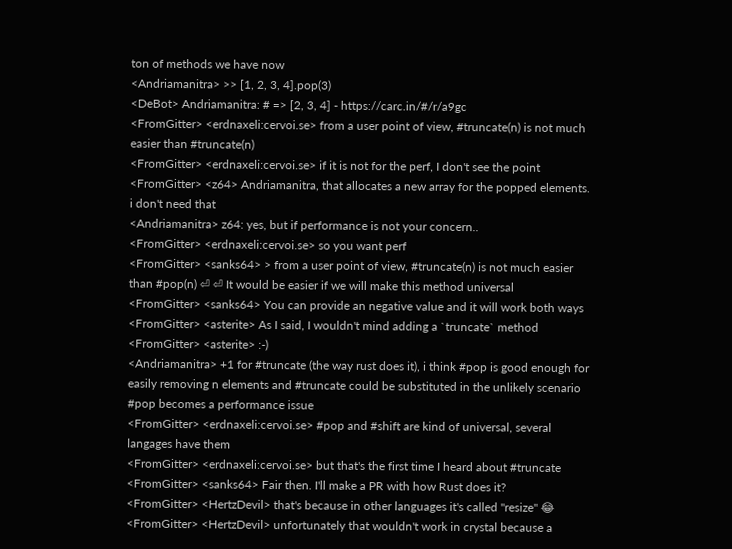ton of methods we have now
<Andriamanitra> >> [1, 2, 3, 4].pop(3)
<DeBot> Andriamanitra: # => [2, 3, 4] - https://carc.in/#/r/a9gc
<FromGitter> <erdnaxeli:cervoi.se> from a user point of view, #truncate(n) is not much easier than #truncate(n)
<FromGitter> <erdnaxeli:cervoi.se> if it is not for the perf, I don't see the point
<FromGitter> <z64> Andriamanitra, that allocates a new array for the popped elements. i don't need that
<Andriamanitra> z64: yes, but if performance is not your concern..
<FromGitter> <erdnaxeli:cervoi.se> so you want perf
<FromGitter> <sanks64> > from a user point of view, #truncate(n) is not much easier than #pop(n) ⏎ ⏎ It would be easier if we will make this method universal
<FromGitter> <sanks64> You can provide an negative value and it will work both ways
<FromGitter> <asterite> As I said, I wouldn't mind adding a `truncate` method
<FromGitter> <asterite> :-)
<Andriamanitra> +1 for #truncate (the way rust does it), i think #pop is good enough for easily removing n elements and #truncate could be substituted in the unlikely scenario #pop becomes a performance issue
<FromGitter> <erdnaxeli:cervoi.se> #pop and #shift are kind of universal, several langages have them
<FromGitter> <erdnaxeli:cervoi.se> but that's the first time I heard about #truncate
<FromGitter> <sanks64> Fair then. I'll make a PR with how Rust does it?
<FromGitter> <HertzDevil> that's because in other languages it's called "resize" 😂
<FromGitter> <HertzDevil> unfortunately that wouldn't work in crystal because a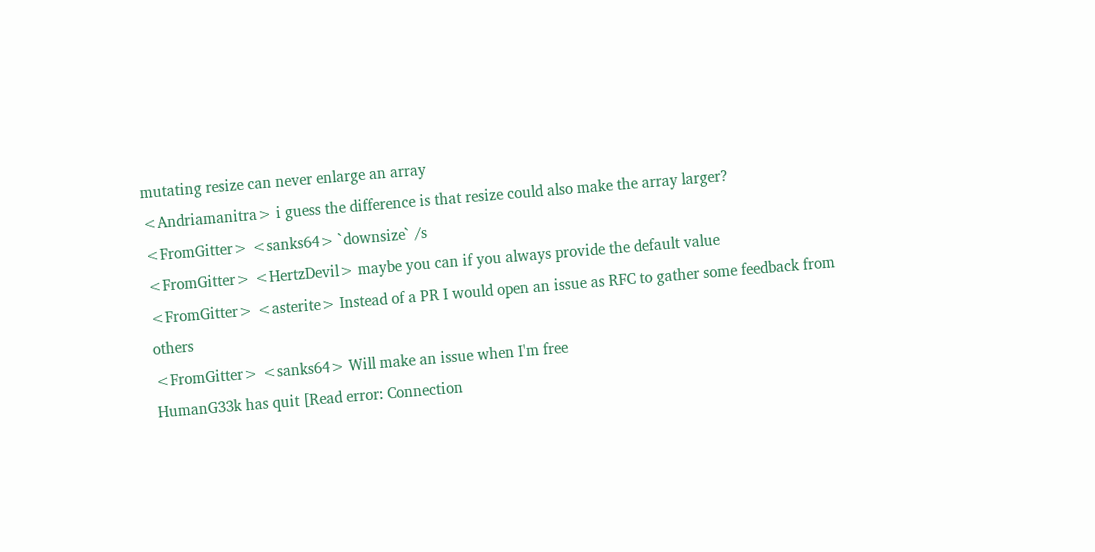mutating resize can never enlarge an array
<Andriamanitra> i guess the difference is that resize could also make the array larger?
<FromGitter> <sanks64> `downsize` /s
<FromGitter> <HertzDevil> maybe you can if you always provide the default value
<FromGitter> <asterite> Instead of a PR I would open an issue as RFC to gather some feedback from others
<FromGitter> <sanks64> Will make an issue when I'm free
HumanG33k has quit [Read error: Connection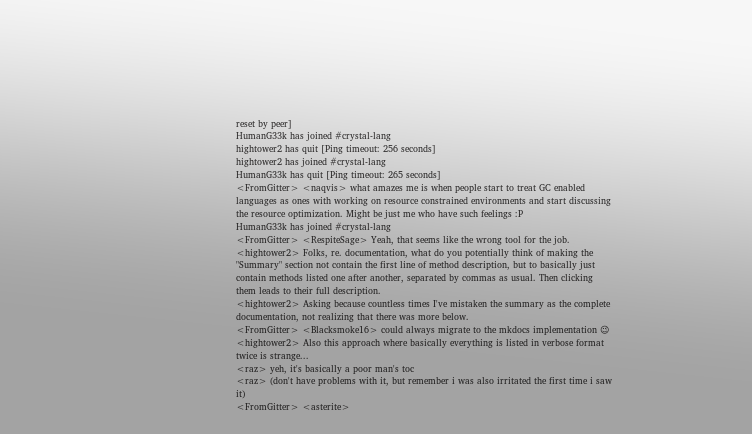reset by peer]
HumanG33k has joined #crystal-lang
hightower2 has quit [Ping timeout: 256 seconds]
hightower2 has joined #crystal-lang
HumanG33k has quit [Ping timeout: 265 seconds]
<FromGitter> <naqvis> what amazes me is when people start to treat GC enabled languages as ones with working on resource constrained environments and start discussing the resource optimization. Might be just me who have such feelings :P
HumanG33k has joined #crystal-lang
<FromGitter> <RespiteSage> Yeah, that seems like the wrong tool for the job.
<hightower2> Folks, re. documentation, what do you potentially think of making the "Summary" section not contain the first line of method description, but to basically just contain methods listed one after another, separated by commas as usual. Then clicking them leads to their full description.
<hightower2> Asking because countless times I've mistaken the summary as the complete documentation, not realizing that there was more below.
<FromGitter> <Blacksmoke16> could always migrate to the mkdocs implementation 😉
<hightower2> Also this approach where basically everything is listed in verbose format twice is strange...
<raz> yeh, it's basically a poor man's toc
<raz> (don't have problems with it, but remember i was also irritated the first time i saw it)
<FromGitter> <asterite>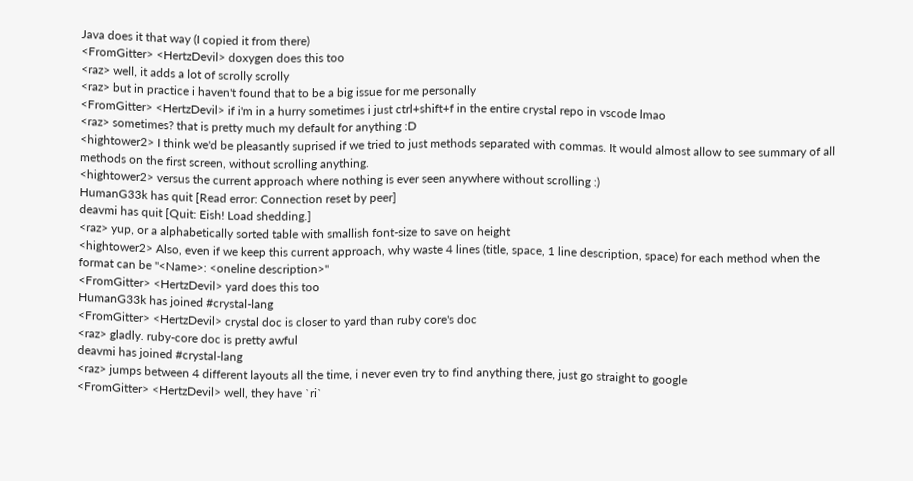Java does it that way (I copied it from there)
<FromGitter> <HertzDevil> doxygen does this too
<raz> well, it adds a lot of scrolly scrolly
<raz> but in practice i haven't found that to be a big issue for me personally
<FromGitter> <HertzDevil> if i'm in a hurry sometimes i just ctrl+shift+f in the entire crystal repo in vscode lmao
<raz> sometimes? that is pretty much my default for anything :D
<hightower2> I think we'd be pleasantly suprised if we tried to just methods separated with commas. It would almost allow to see summary of all methods on the first screen, without scrolling anything.
<hightower2> versus the current approach where nothing is ever seen anywhere without scrolling :)
HumanG33k has quit [Read error: Connection reset by peer]
deavmi has quit [Quit: Eish! Load shedding.]
<raz> yup, or a alphabetically sorted table with smallish font-size to save on height
<hightower2> Also, even if we keep this current approach, why waste 4 lines (title, space, 1 line description, space) for each method when the format can be "<Name>: <oneline description>"
<FromGitter> <HertzDevil> yard does this too
HumanG33k has joined #crystal-lang
<FromGitter> <HertzDevil> crystal doc is closer to yard than ruby core's doc
<raz> gladly. ruby-core doc is pretty awful
deavmi has joined #crystal-lang
<raz> jumps between 4 different layouts all the time, i never even try to find anything there, just go straight to google
<FromGitter> <HertzDevil> well, they have `ri`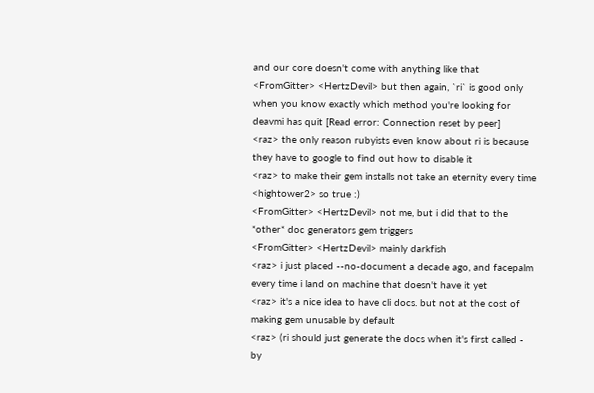and our core doesn't come with anything like that
<FromGitter> <HertzDevil> but then again, `ri` is good only when you know exactly which method you're looking for
deavmi has quit [Read error: Connection reset by peer]
<raz> the only reason rubyists even know about ri is because they have to google to find out how to disable it
<raz> to make their gem installs not take an eternity every time
<hightower2> so true :)
<FromGitter> <HertzDevil> not me, but i did that to the *other* doc generators gem triggers
<FromGitter> <HertzDevil> mainly darkfish
<raz> i just placed --no-document a decade ago, and facepalm every time i land on machine that doesn't have it yet
<raz> it's a nice idea to have cli docs. but not at the cost of making gem unusable by default
<raz> (ri should just generate the docs when it's first called - by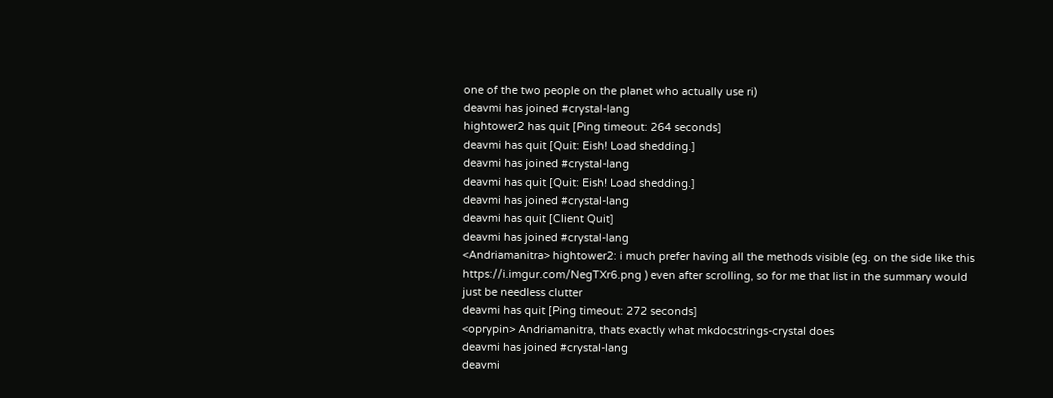one of the two people on the planet who actually use ri)
deavmi has joined #crystal-lang
hightower2 has quit [Ping timeout: 264 seconds]
deavmi has quit [Quit: Eish! Load shedding.]
deavmi has joined #crystal-lang
deavmi has quit [Quit: Eish! Load shedding.]
deavmi has joined #crystal-lang
deavmi has quit [Client Quit]
deavmi has joined #crystal-lang
<Andriamanitra> hightower2: i much prefer having all the methods visible (eg. on the side like this https://i.imgur.com/NegTXr6.png ) even after scrolling, so for me that list in the summary would just be needless clutter
deavmi has quit [Ping timeout: 272 seconds]
<oprypin> Andriamanitra, thats exactly what mkdocstrings-crystal does
deavmi has joined #crystal-lang
deavmi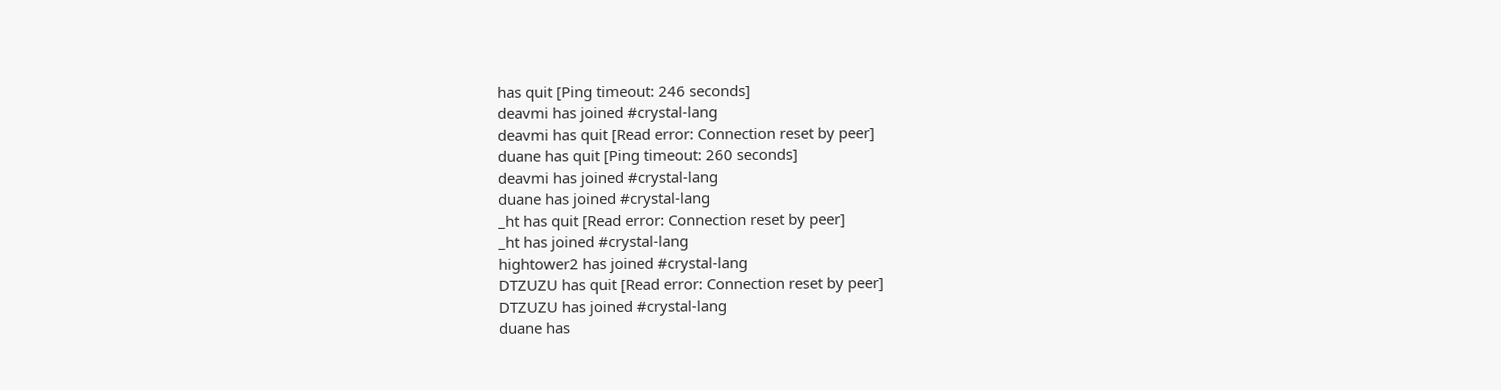has quit [Ping timeout: 246 seconds]
deavmi has joined #crystal-lang
deavmi has quit [Read error: Connection reset by peer]
duane has quit [Ping timeout: 260 seconds]
deavmi has joined #crystal-lang
duane has joined #crystal-lang
_ht has quit [Read error: Connection reset by peer]
_ht has joined #crystal-lang
hightower2 has joined #crystal-lang
DTZUZU has quit [Read error: Connection reset by peer]
DTZUZU has joined #crystal-lang
duane has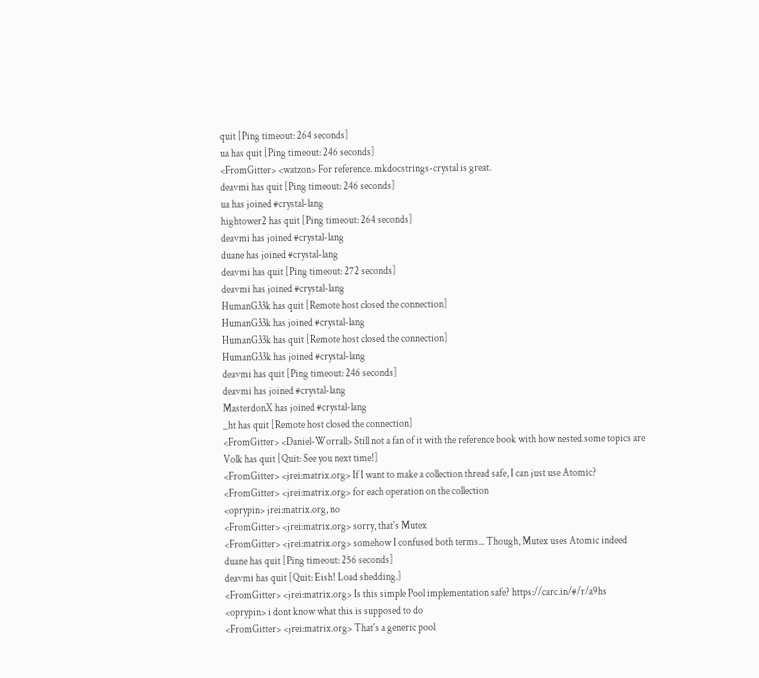quit [Ping timeout: 264 seconds]
ua has quit [Ping timeout: 246 seconds]
<FromGitter> <watzon> For reference. mkdocstrings-crystal is great.
deavmi has quit [Ping timeout: 246 seconds]
ua has joined #crystal-lang
hightower2 has quit [Ping timeout: 264 seconds]
deavmi has joined #crystal-lang
duane has joined #crystal-lang
deavmi has quit [Ping timeout: 272 seconds]
deavmi has joined #crystal-lang
HumanG33k has quit [Remote host closed the connection]
HumanG33k has joined #crystal-lang
HumanG33k has quit [Remote host closed the connection]
HumanG33k has joined #crystal-lang
deavmi has quit [Ping timeout: 246 seconds]
deavmi has joined #crystal-lang
MasterdonX has joined #crystal-lang
_ht has quit [Remote host closed the connection]
<FromGitter> <Daniel-Worrall> Still not a fan of it with the reference book with how nested some topics are
Volk has quit [Quit: See you next time!]
<FromGitter> <jrei:matrix.org> If I want to make a collection thread safe, I can just use Atomic?
<FromGitter> <jrei:matrix.org> for each operation on the collection
<oprypin> jrei:matrix.org, no
<FromGitter> <jrei:matrix.org> sorry, that's Mutex
<FromGitter> <jrei:matrix.org> somehow I confused both terms... Though, Mutex uses Atomic indeed
duane has quit [Ping timeout: 256 seconds]
deavmi has quit [Quit: Eish! Load shedding.]
<FromGitter> <jrei:matrix.org> Is this simple Pool implementation safe? https://carc.in/#/r/a9hs
<oprypin> i dont know what this is supposed to do
<FromGitter> <jrei:matrix.org> That's a generic pool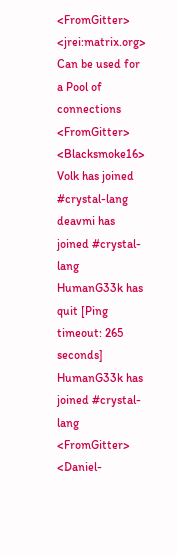<FromGitter> <jrei:matrix.org> Can be used for a Pool of connections
<FromGitter> <Blacksmoke16>
Volk has joined #crystal-lang
deavmi has joined #crystal-lang
HumanG33k has quit [Ping timeout: 265 seconds]
HumanG33k has joined #crystal-lang
<FromGitter> <Daniel-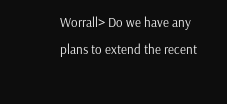Worrall> Do we have any plans to extend the recent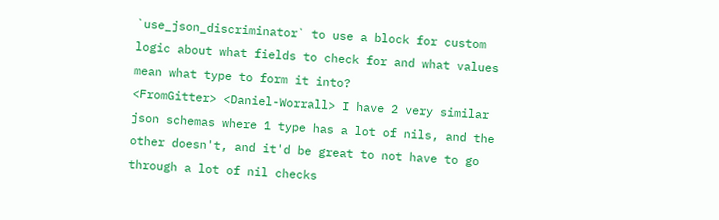`use_json_discriminator` to use a block for custom logic about what fields to check for and what values mean what type to form it into?
<FromGitter> <Daniel-Worrall> I have 2 very similar json schemas where 1 type has a lot of nils, and the other doesn't, and it'd be great to not have to go through a lot of nil checks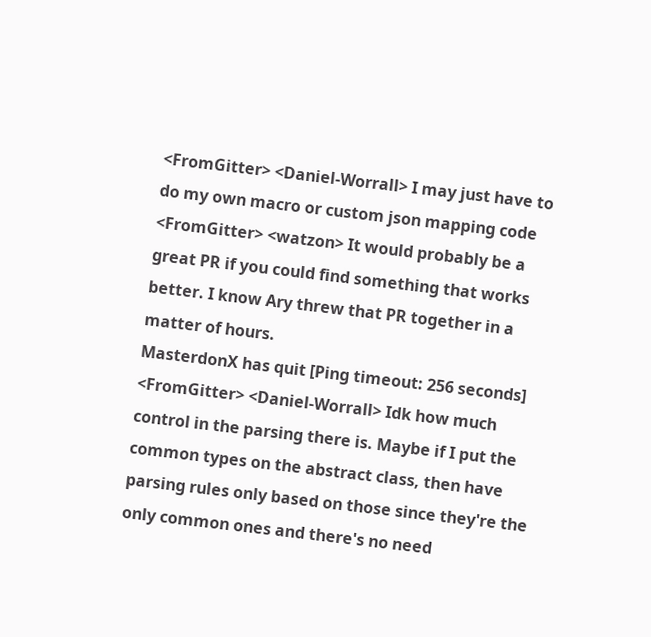<FromGitter> <Daniel-Worrall> I may just have to do my own macro or custom json mapping code
<FromGitter> <watzon> It would probably be a great PR if you could find something that works better. I know Ary threw that PR together in a matter of hours.
MasterdonX has quit [Ping timeout: 256 seconds]
<FromGitter> <Daniel-Worrall> Idk how much control in the parsing there is. Maybe if I put the common types on the abstract class, then have parsing rules only based on those since they're the only common ones and there's no need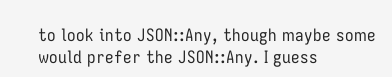to look into JSON::Any, though maybe some would prefer the JSON::Any. I guess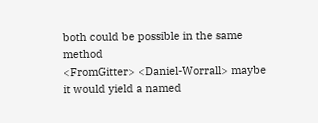both could be possible in the same method
<FromGitter> <Daniel-Worrall> maybe it would yield a named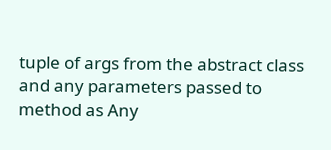tuple of args from the abstract class and any parameters passed to method as Any